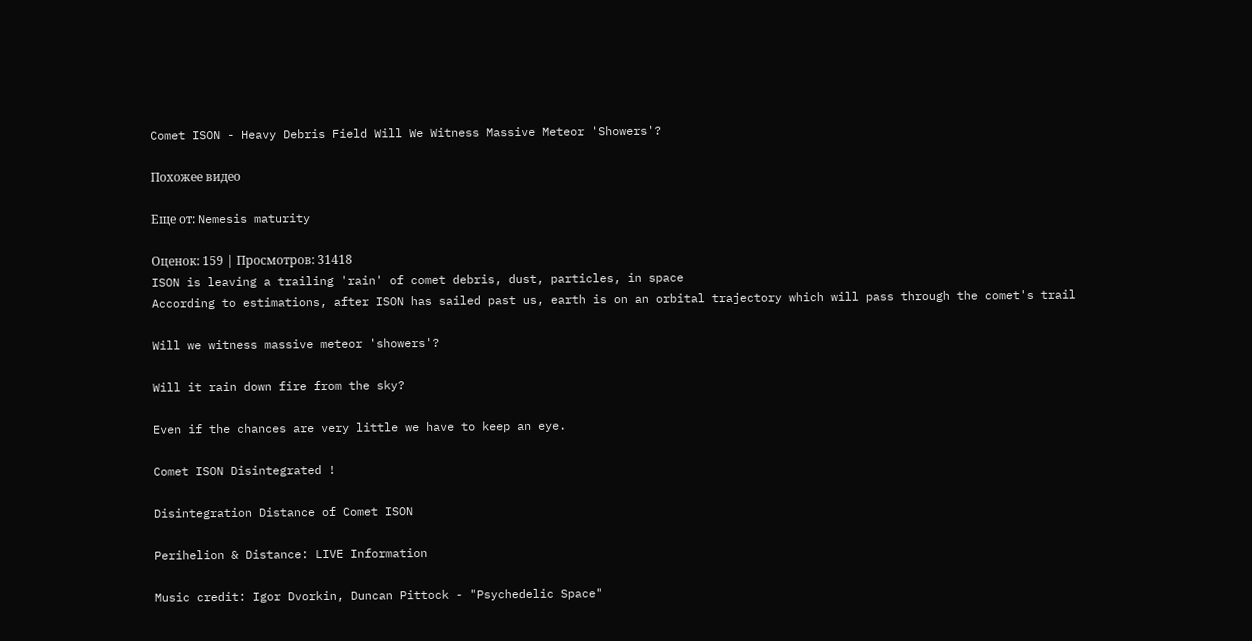Comet ISON - Heavy Debris Field Will We Witness Massive Meteor 'Showers'?

Похожее видео

Еще от: Nemesis maturity

Оценок: 159 | Просмотров: 31418
ISON is leaving a trailing 'rain' of comet debris, dust, particles, in space
According to estimations, after ISON has sailed past us, earth is on an orbital trajectory which will pass through the comet's trail

Will we witness massive meteor 'showers'?

Will it rain down fire from the sky?

Even if the chances are very little we have to keep an eye.

Comet ISON Disintegrated !

Disintegration Distance of Comet ISON

Perihelion & Distance: LIVE Information

Music credit: Igor Dvorkin, Duncan Pittock - "Psychedelic Space"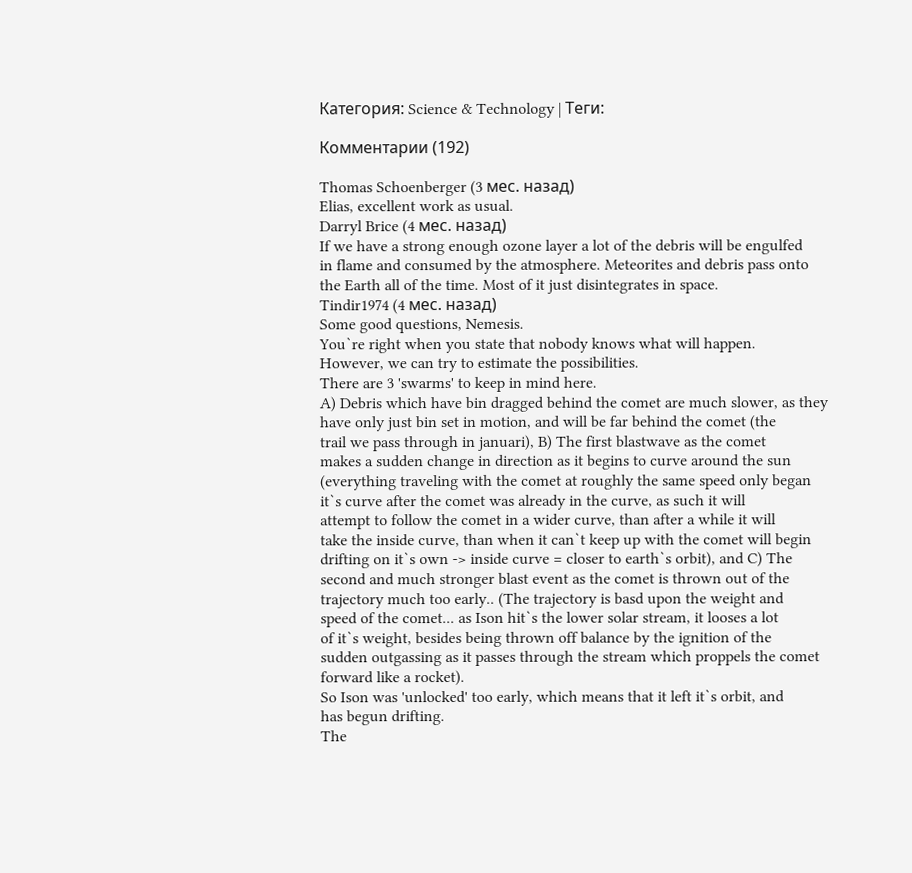Категория: Science & Technology | Теги:

Комментарии (192)

Thomas Schoenberger (3 мес. назад)
Elias, excellent work as usual.
Darryl Brice (4 мес. назад)
If we have a strong enough ozone layer a lot of the debris will be engulfed
in flame and consumed by the atmosphere. Meteorites and debris pass onto
the Earth all of the time. Most of it just disintegrates in space.
Tindir1974 (4 мес. назад)
Some good questions, Nemesis.
You`re right when you state that nobody knows what will happen.
However, we can try to estimate the possibilities.
There are 3 'swarms' to keep in mind here.
A) Debris which have bin dragged behind the comet are much slower, as they
have only just bin set in motion, and will be far behind the comet (the
trail we pass through in januari), B) The first blastwave as the comet
makes a sudden change in direction as it begins to curve around the sun
(everything traveling with the comet at roughly the same speed only began
it`s curve after the comet was already in the curve, as such it will
attempt to follow the comet in a wider curve, than after a while it will
take the inside curve, than when it can`t keep up with the comet will begin
drifting on it`s own -> inside curve = closer to earth`s orbit), and C) The
second and much stronger blast event as the comet is thrown out of the
trajectory much too early.. (The trajectory is basd upon the weight and
speed of the comet... as Ison hit`s the lower solar stream, it looses a lot
of it`s weight, besides being thrown off balance by the ignition of the
sudden outgassing as it passes through the stream which proppels the comet
forward like a rocket).
So Ison was 'unlocked' too early, which means that it left it`s orbit, and
has begun drifting.
The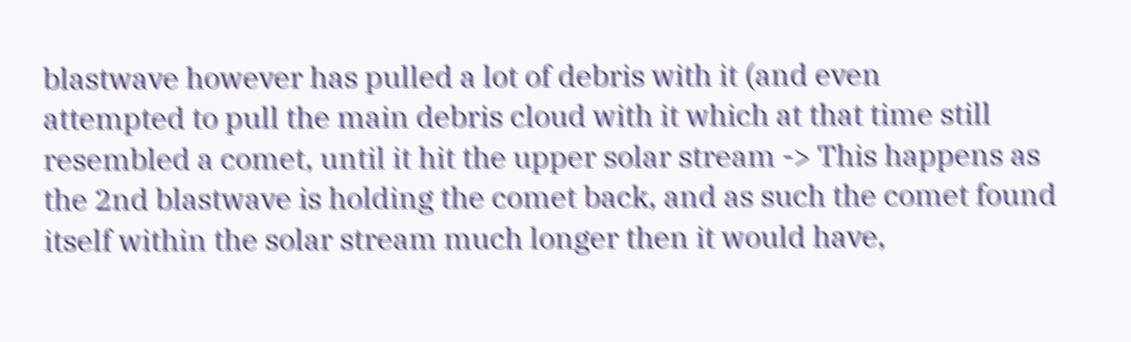blastwave however has pulled a lot of debris with it (and even
attempted to pull the main debris cloud with it which at that time still
resembled a comet, until it hit the upper solar stream -> This happens as
the 2nd blastwave is holding the comet back, and as such the comet found
itself within the solar stream much longer then it would have,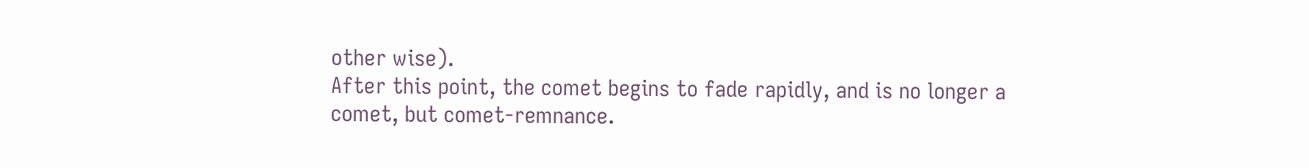other wise).
After this point, the comet begins to fade rapidly, and is no longer a
comet, but comet-remnance.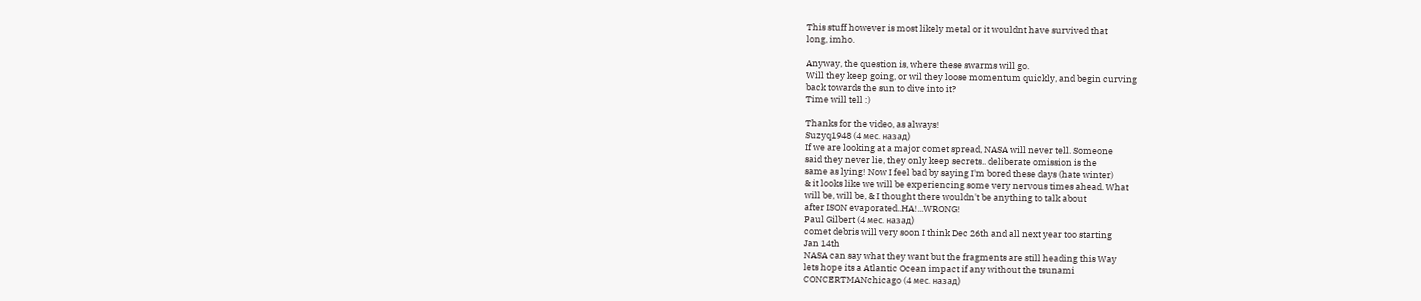This stuff however is most likely metal or it wouldnt have survived that
long, imho.

Anyway, the question is, where these swarms will go.
Will they keep going, or wil they loose momentum quickly, and begin curving
back towards the sun to dive into it?
Time will tell :)

Thanks for the video, as always!
Suzyq1948 (4 мес. назад)
If we are looking at a major comet spread, NASA will never tell. Someone
said they never lie, they only keep secrets.. deliberate omission is the
same as lying! Now I feel bad by saying I'm bored these days (hate winter)
& it looks like we will be experiencing some very nervous times ahead. What
will be, will be, & I thought there wouldn't be anything to talk about
after ISON evaporated..HA!...WRONG!
Paul Gilbert (4 мес. назад)
comet debris will very soon I think Dec 26th and all next year too starting
Jan 14th
NASA can say what they want but the fragments are still heading this Way
lets hope its a Atlantic Ocean impact if any without the tsunami
CONCERTMANchicago (4 мес. назад)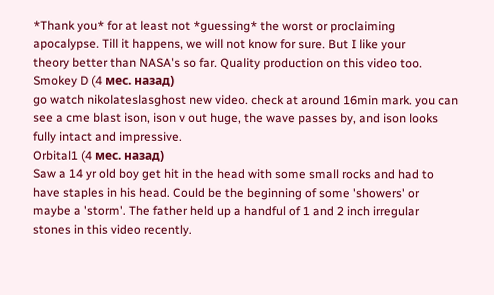*Thank you* for at least not *guessing* the worst or proclaiming
apocalypse. Till it happens, we will not know for sure. But I like your
theory better than NASA's so far. Quality production on this video too.
Smokey D (4 мес. назад)
go watch nikolateslasghost new video. check at around 16min mark. you can
see a cme blast ison, ison v out huge, the wave passes by, and ison looks
fully intact and impressive.
Orbital1 (4 мес. назад)
Saw a 14 yr old boy get hit in the head with some small rocks and had to
have staples in his head. Could be the beginning of some 'showers' or
maybe a 'storm'. The father held up a handful of 1 and 2 inch irregular
stones in this video recently.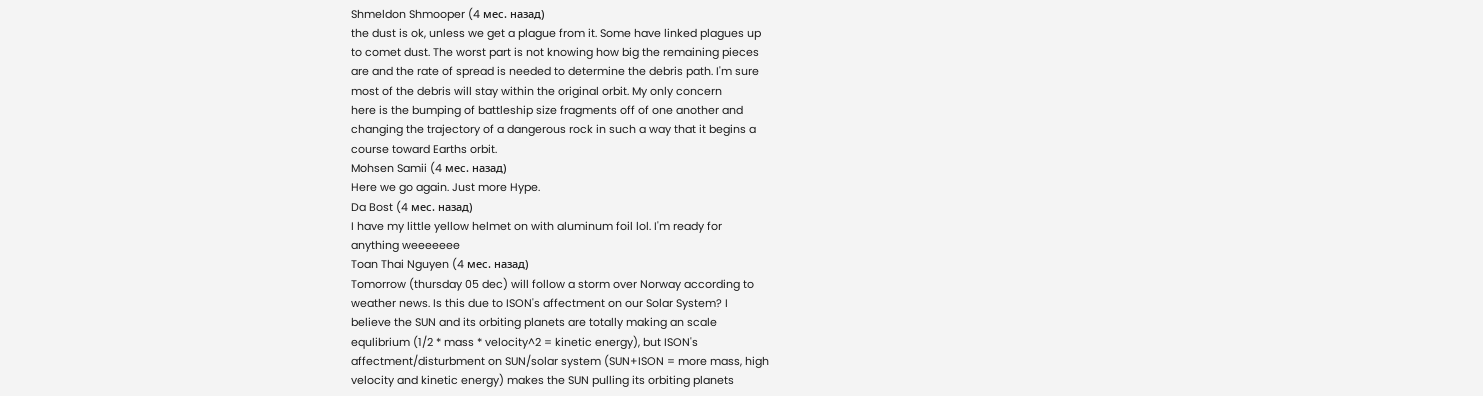Shmeldon Shmooper (4 мес. назад)
the dust is ok, unless we get a plague from it. Some have linked plagues up
to comet dust. The worst part is not knowing how big the remaining pieces
are and the rate of spread is needed to determine the debris path. I'm sure
most of the debris will stay within the original orbit. My only concern
here is the bumping of battleship size fragments off of one another and
changing the trajectory of a dangerous rock in such a way that it begins a
course toward Earths orbit.
Mohsen Samii (4 мес. назад)
Here we go again. Just more Hype.
Da Bost (4 мес. назад)
I have my little yellow helmet on with aluminum foil lol. I'm ready for
anything weeeeeee
Toan Thai Nguyen (4 мес. назад)
Tomorrow (thursday 05 dec) will follow a storm over Norway according to
weather news. Is this due to ISON's affectment on our Solar System? I
believe the SUN and its orbiting planets are totally making an scale
equlibrium (1/2 * mass * velocity^2 = kinetic energy), but ISON's
affectment/disturbment on SUN/solar system (SUN+ISON = more mass, high
velocity and kinetic energy) makes the SUN pulling its orbiting planets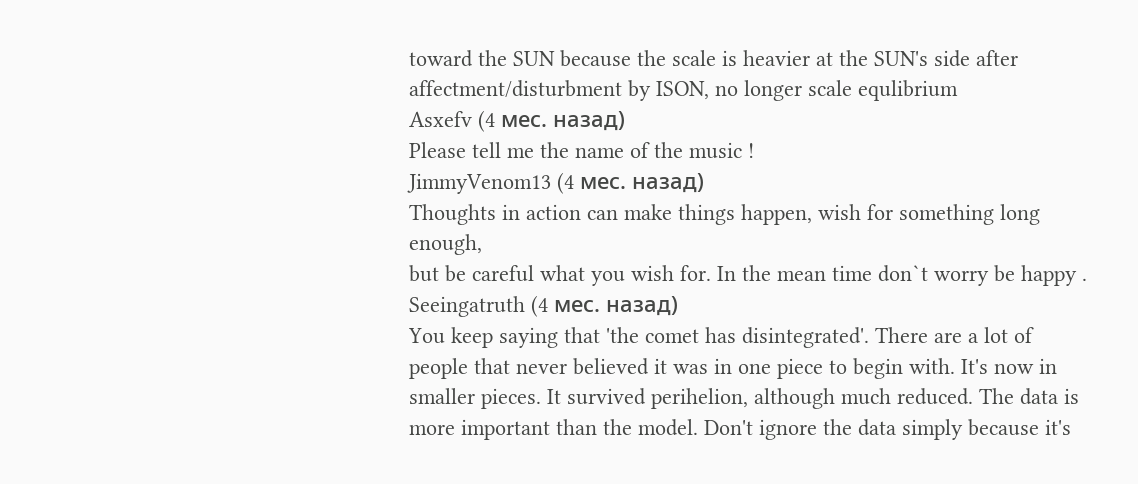toward the SUN because the scale is heavier at the SUN's side after
affectment/disturbment by ISON, no longer scale equlibrium
Asxefv (4 мес. назад)
Please tell me the name of the music !
JimmyVenom13 (4 мес. назад)
Thoughts in action can make things happen, wish for something long enough,
but be careful what you wish for. In the mean time don`t worry be happy .
Seeingatruth (4 мес. назад)
You keep saying that 'the comet has disintegrated'. There are a lot of
people that never believed it was in one piece to begin with. It's now in
smaller pieces. It survived perihelion, although much reduced. The data is
more important than the model. Don't ignore the data simply because it's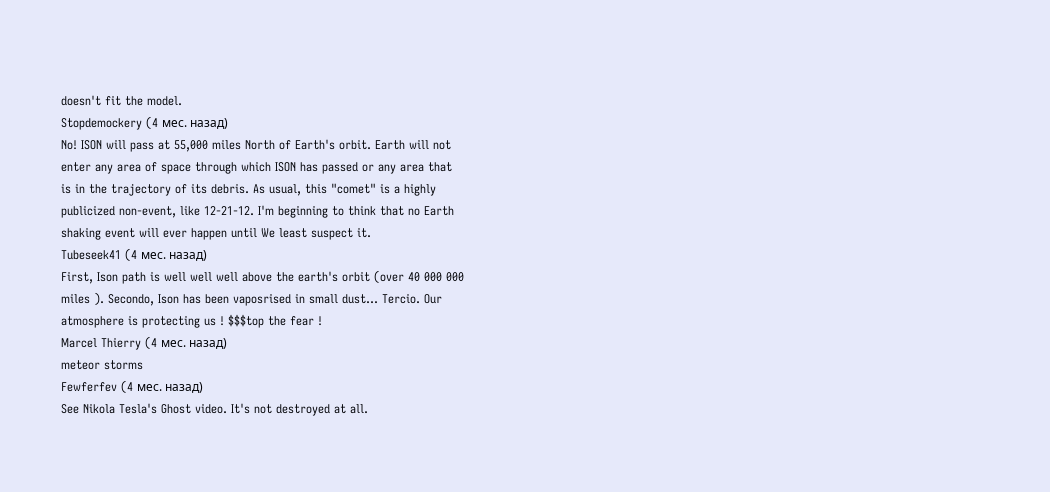doesn't fit the model.
Stopdemockery (4 мес. назад)
No! ISON will pass at 55,000 miles North of Earth's orbit. Earth will not
enter any area of space through which ISON has passed or any area that
is in the trajectory of its debris. As usual, this "comet" is a highly
publicized non-event, like 12-21-12. I'm beginning to think that no Earth
shaking event will ever happen until We least suspect it.
Tubeseek41 (4 мес. назад)
First, Ison path is well well well above the earth's orbit (over 40 000 000
miles ). Secondo, Ison has been vaposrised in small dust... Tercio. Our
atmosphere is protecting us ! $$$top the fear !
Marcel Thierry (4 мес. назад)
meteor storms
Fewferfev (4 мес. назад)
See Nikola Tesla's Ghost video. It's not destroyed at all.